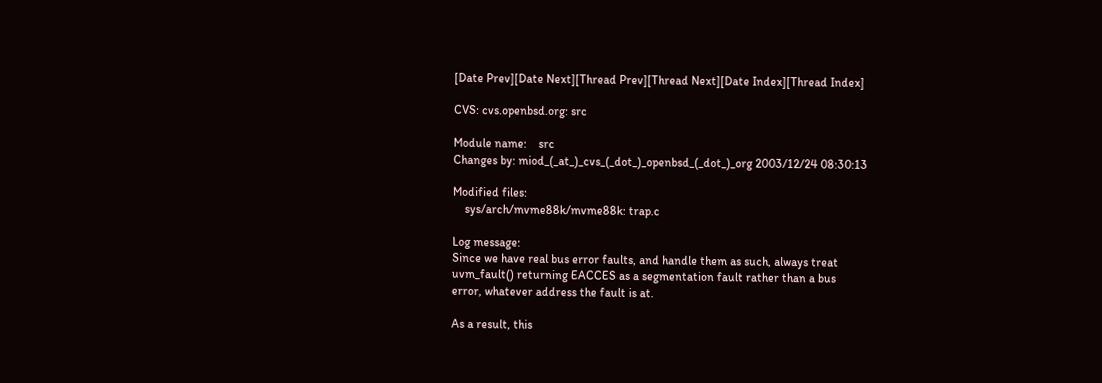[Date Prev][Date Next][Thread Prev][Thread Next][Date Index][Thread Index]

CVS: cvs.openbsd.org: src

Module name:    src
Changes by: miod_(_at_)_cvs_(_dot_)_openbsd_(_dot_)_org 2003/12/24 08:30:13

Modified files:
    sys/arch/mvme88k/mvme88k: trap.c

Log message:
Since we have real bus error faults, and handle them as such, always treat
uvm_fault() returning EACCES as a segmentation fault rather than a bus
error, whatever address the fault is at.

As a result, this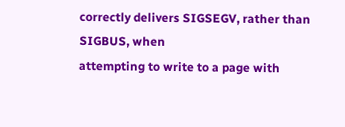correctly delivers SIGSEGV, rather than SIGBUS, when
attempting to write to a page with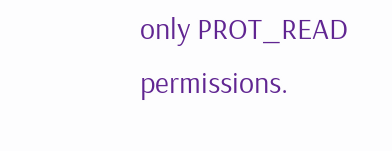only PROT_READ permissions.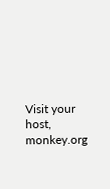Visit your host, monkey.org